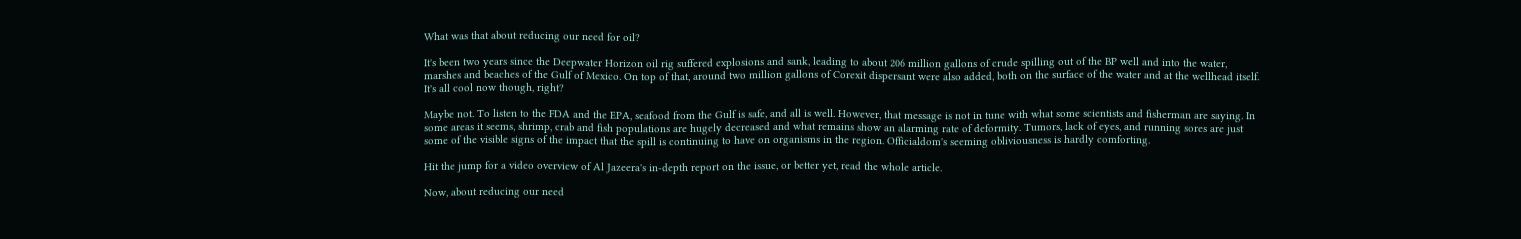What was that about reducing our need for oil?

It's been two years since the Deepwater Horizon oil rig suffered explosions and sank, leading to about 206 million gallons of crude spilling out of the BP well and into the water, marshes and beaches of the Gulf of Mexico. On top of that, around two million gallons of Corexit dispersant were also added, both on the surface of the water and at the wellhead itself. It's all cool now though, right?

Maybe not. To listen to the FDA and the EPA, seafood from the Gulf is safe, and all is well. However, that message is not in tune with what some scientists and fisherman are saying. In some areas it seems, shrimp, crab and fish populations are hugely decreased and what remains show an alarming rate of deformity. Tumors, lack of eyes, and running sores are just some of the visible signs of the impact that the spill is continuing to have on organisms in the region. Officialdom's seeming obliviousness is hardly comforting.

Hit the jump for a video overview of Al Jazeera's in-depth report on the issue, or better yet, read the whole article.

Now, about reducing our need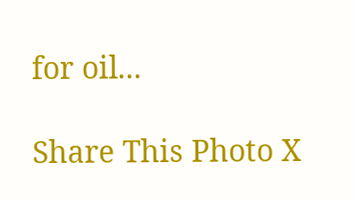for oil...

Share This Photo X